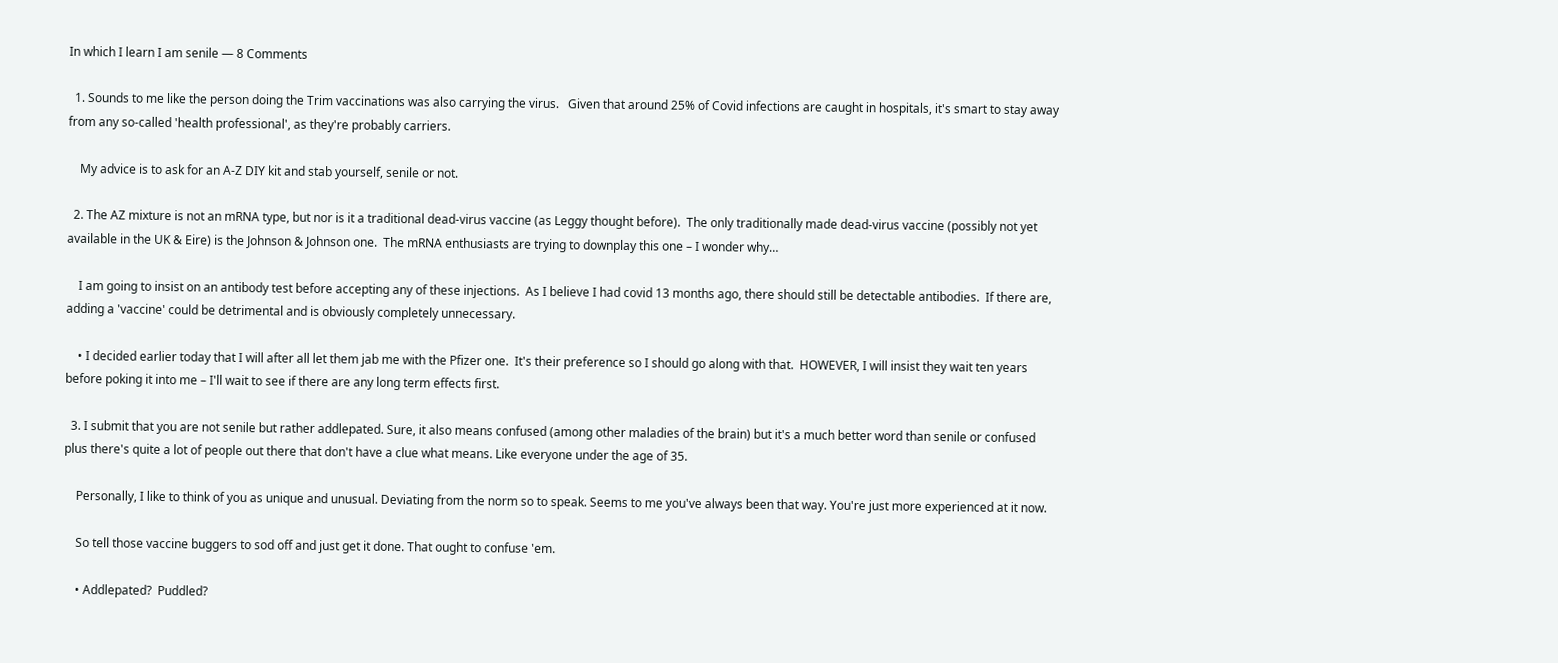In which I learn I am senile — 8 Comments

  1. Sounds to me like the person doing the Trim vaccinations was also carrying the virus.   Given that around 25% of Covid infections are caught in hospitals, it's smart to stay away from any so-called 'health professional', as they're probably carriers.

    My advice is to ask for an A-Z DIY kit and stab yourself, senile or not.

  2. The AZ mixture is not an mRNA type, but nor is it a traditional dead-virus vaccine (as Leggy thought before).  The only traditionally made dead-virus vaccine (possibly not yet available in the UK & Eire) is the Johnson & Johnson one.  The mRNA enthusiasts are trying to downplay this one – I wonder why…

    I am going to insist on an antibody test before accepting any of these injections.  As I believe I had covid 13 months ago, there should still be detectable antibodies.  If there are, adding a 'vaccine' could be detrimental and is obviously completely unnecessary.

    • I decided earlier today that I will after all let them jab me with the Pfizer one.  It's their preference so I should go along with that.  HOWEVER, I will insist they wait ten years before poking it into me – I'll wait to see if there are any long term effects first.

  3. I submit that you are not senile but rather addlepated. Sure, it also means confused (among other maladies of the brain) but it's a much better word than senile or confused plus there's quite a lot of people out there that don't have a clue what means. Like everyone under the age of 35.

    Personally, I like to think of you as unique and unusual. Deviating from the norm so to speak. Seems to me you've always been that way. You're just more experienced at it now.

    So tell those vaccine buggers to sod off and just get it done. That ought to confuse 'em.

    • Addlepated?  Puddled?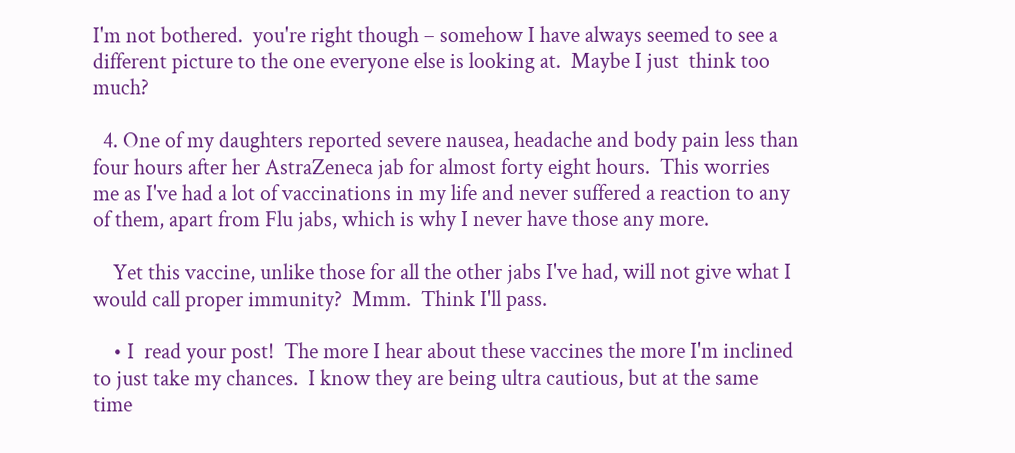I'm not bothered.  you're right though – somehow I have always seemed to see a different picture to the one everyone else is looking at.  Maybe I just  think too much?

  4. One of my daughters reported severe nausea, headache and body pain less than four hours after her AstraZeneca jab for almost forty eight hours.  This worries me as I've had a lot of vaccinations in my life and never suffered a reaction to any of them, apart from Flu jabs, which is why I never have those any more.

    Yet this vaccine, unlike those for all the other jabs I've had, will not give what I would call proper immunity?  Mmm.  Think I'll pass.

    • I  read your post!  The more I hear about these vaccines the more I'm inclined to just take my chances.  I know they are being ultra cautious, but at the same time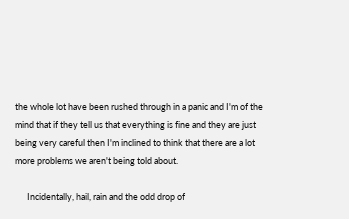the whole lot have been rushed through in a panic and I'm of the mind that if they tell us that everything is fine and they are just being very careful then I'm inclined to think that there are a lot more problems we aren't being told about.

      Incidentally, hail, rain and the odd drop of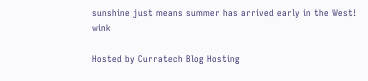sunshine just means summer has arrived early in the West!  wink

Hosted by Curratech Blog Hosting